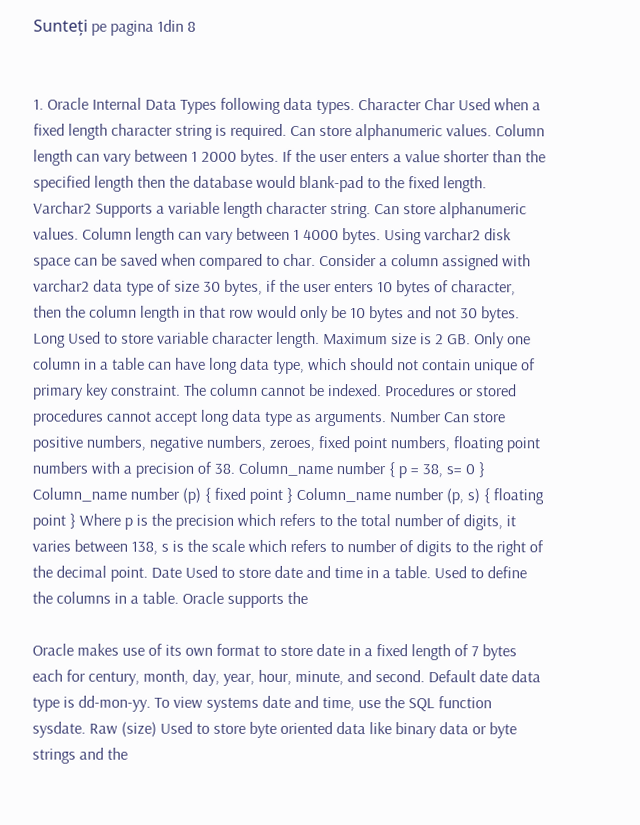Sunteți pe pagina 1din 8


1. Oracle Internal Data Types following data types. Character Char Used when a fixed length character string is required. Can store alphanumeric values. Column length can vary between 1 2000 bytes. If the user enters a value shorter than the specified length then the database would blank-pad to the fixed length. Varchar2 Supports a variable length character string. Can store alphanumeric values. Column length can vary between 1 4000 bytes. Using varchar2 disk space can be saved when compared to char. Consider a column assigned with varchar2 data type of size 30 bytes, if the user enters 10 bytes of character, then the column length in that row would only be 10 bytes and not 30 bytes. Long Used to store variable character length. Maximum size is 2 GB. Only one column in a table can have long data type, which should not contain unique of primary key constraint. The column cannot be indexed. Procedures or stored procedures cannot accept long data type as arguments. Number Can store positive numbers, negative numbers, zeroes, fixed point numbers, floating point numbers with a precision of 38. Column_name number { p = 38, s= 0 } Column_name number (p) { fixed point } Column_name number (p, s) { floating point } Where p is the precision which refers to the total number of digits, it varies between 138, s is the scale which refers to number of digits to the right of the decimal point. Date Used to store date and time in a table. Used to define the columns in a table. Oracle supports the

Oracle makes use of its own format to store date in a fixed length of 7 bytes each for century, month, day, year, hour, minute, and second. Default date data type is dd-mon-yy. To view systems date and time, use the SQL function sysdate. Raw (size) Used to store byte oriented data like binary data or byte strings and the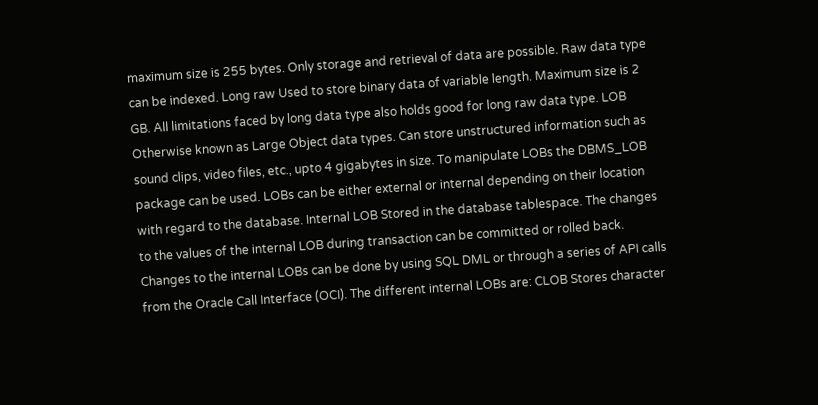maximum size is 255 bytes. Only storage and retrieval of data are possible. Raw data type can be indexed. Long raw Used to store binary data of variable length. Maximum size is 2 GB. All limitations faced by long data type also holds good for long raw data type. LOB Otherwise known as Large Object data types. Can store unstructured information such as sound clips, video files, etc., upto 4 gigabytes in size. To manipulate LOBs the DBMS_LOB package can be used. LOBs can be either external or internal depending on their location with regard to the database. Internal LOB Stored in the database tablespace. The changes to the values of the internal LOB during transaction can be committed or rolled back. Changes to the internal LOBs can be done by using SQL DML or through a series of API calls from the Oracle Call Interface (OCI). The different internal LOBs are: CLOB Stores character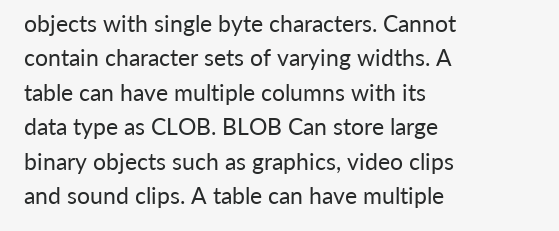objects with single byte characters. Cannot contain character sets of varying widths. A table can have multiple columns with its data type as CLOB. BLOB Can store large binary objects such as graphics, video clips and sound clips. A table can have multiple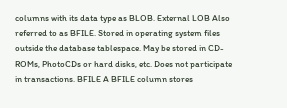columns with its data type as BLOB. External LOB Also referred to as BFILE. Stored in operating system files outside the database tablespace. May be stored in CD-ROMs, PhotoCDs or hard disks, etc. Does not participate in transactions. BFILE A BFILE column stores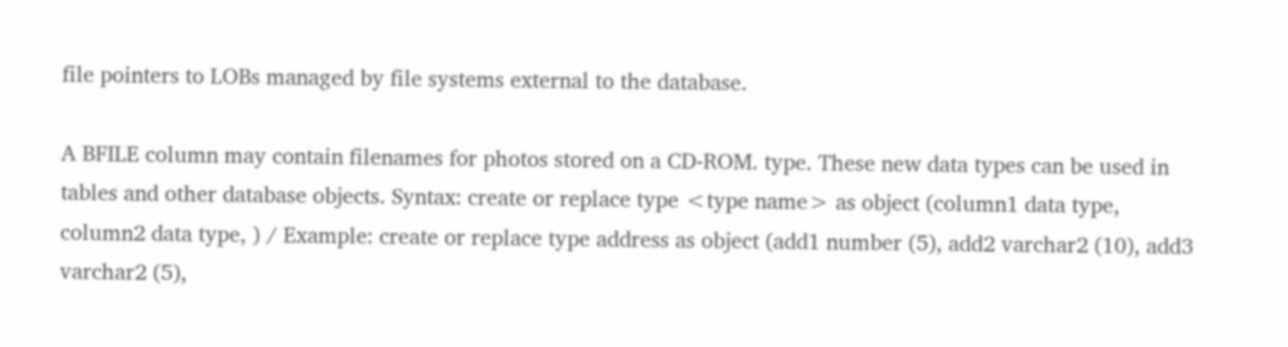file pointers to LOBs managed by file systems external to the database.

A BFILE column may contain filenames for photos stored on a CD-ROM. type. These new data types can be used in tables and other database objects. Syntax: create or replace type <type name> as object (column1 data type, column2 data type, ) / Example: create or replace type address as object (add1 number (5), add2 varchar2 (10), add3 varchar2 (5),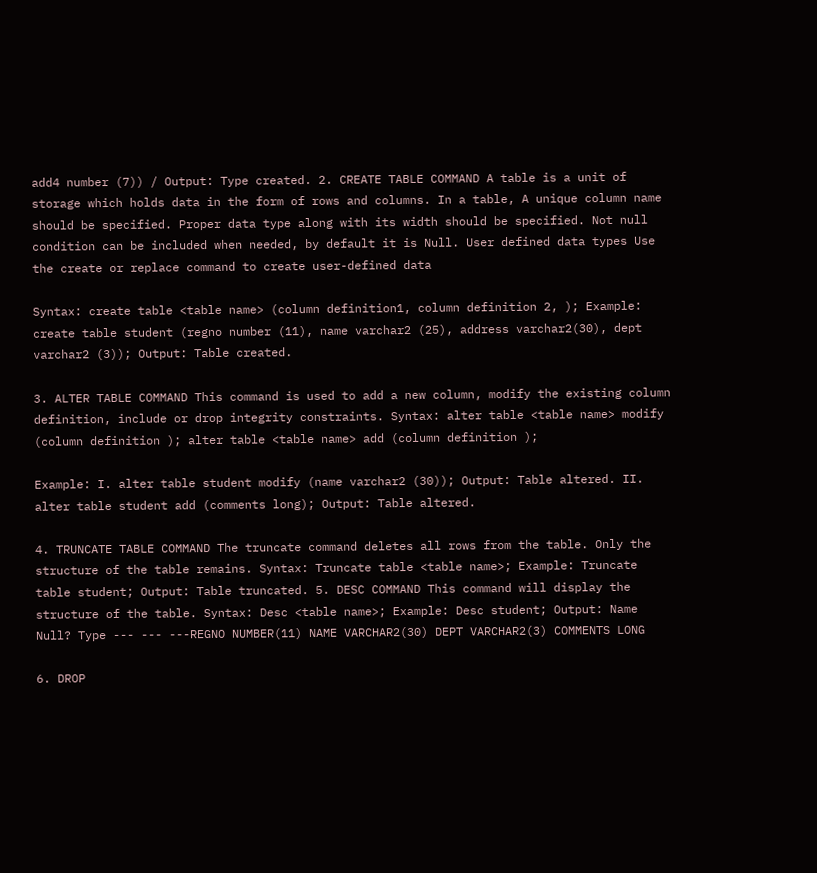add4 number (7)) / Output: Type created. 2. CREATE TABLE COMMAND A table is a unit of storage which holds data in the form of rows and columns. In a table, A unique column name should be specified. Proper data type along with its width should be specified. Not null condition can be included when needed, by default it is Null. User defined data types Use the create or replace command to create user-defined data

Syntax: create table <table name> (column definition1, column definition 2, ); Example: create table student (regno number (11), name varchar2 (25), address varchar2(30), dept varchar2 (3)); Output: Table created.

3. ALTER TABLE COMMAND This command is used to add a new column, modify the existing column definition, include or drop integrity constraints. Syntax: alter table <table name> modify (column definition ); alter table <table name> add (column definition );

Example: I. alter table student modify (name varchar2 (30)); Output: Table altered. II. alter table student add (comments long); Output: Table altered.

4. TRUNCATE TABLE COMMAND The truncate command deletes all rows from the table. Only the structure of the table remains. Syntax: Truncate table <table name>; Example: Truncate table student; Output: Table truncated. 5. DESC COMMAND This command will display the structure of the table. Syntax: Desc <table name>; Example: Desc student; Output: Name Null? Type --- --- ---REGNO NUMBER(11) NAME VARCHAR2(30) DEPT VARCHAR2(3) COMMENTS LONG

6. DROP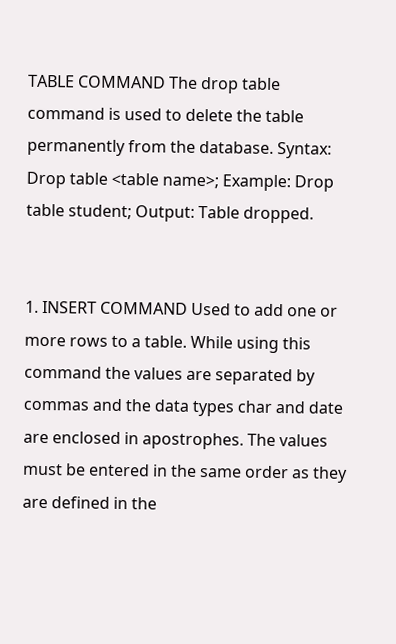TABLE COMMAND The drop table command is used to delete the table permanently from the database. Syntax: Drop table <table name>; Example: Drop table student; Output: Table dropped.


1. INSERT COMMAND Used to add one or more rows to a table. While using this command the values are separated by commas and the data types char and date are enclosed in apostrophes. The values must be entered in the same order as they are defined in the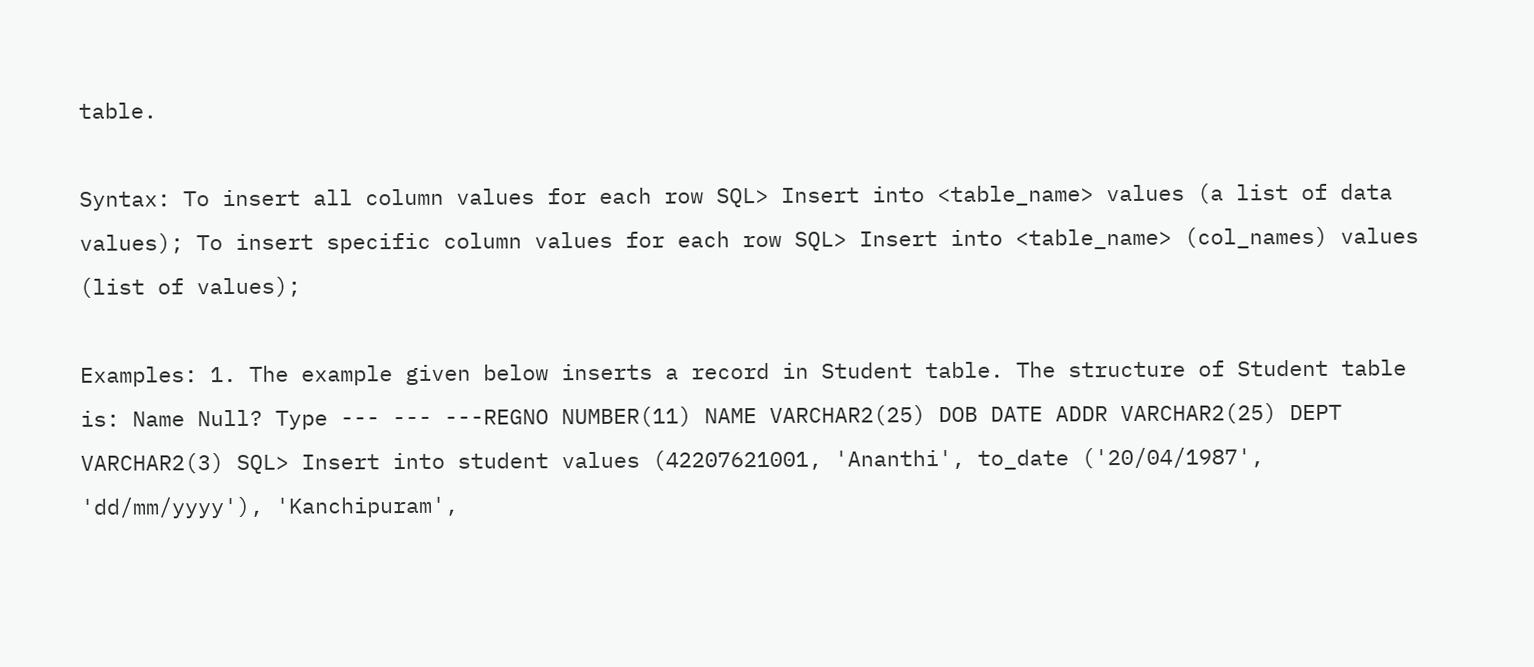table.

Syntax: To insert all column values for each row SQL> Insert into <table_name> values (a list of data values); To insert specific column values for each row SQL> Insert into <table_name> (col_names) values (list of values);

Examples: 1. The example given below inserts a record in Student table. The structure of Student table is: Name Null? Type --- --- ---REGNO NUMBER(11) NAME VARCHAR2(25) DOB DATE ADDR VARCHAR2(25) DEPT VARCHAR2(3) SQL> Insert into student values (42207621001, 'Ananthi', to_date ('20/04/1987', 'dd/mm/yyyy'), 'Kanchipuram',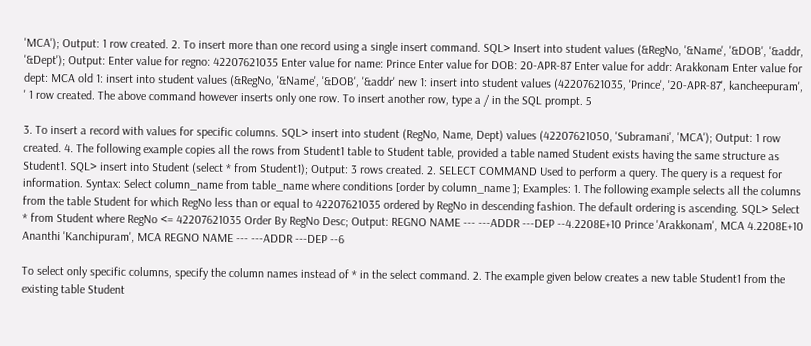'MCA'); Output: 1 row created. 2. To insert more than one record using a single insert command. SQL> Insert into student values (&RegNo, '&Name', '&DOB', '&addr, '&Dept'); Output: Enter value for regno: 42207621035 Enter value for name: Prince Enter value for DOB: 20-APR-87 Enter value for addr: Arakkonam Enter value for dept: MCA old 1: insert into student values (&RegNo, '&Name', '&DOB', '&addr' new 1: insert into student values (42207621035, 'Prince', '20-APR-87', kancheepuram', ' 1 row created. The above command however inserts only one row. To insert another row, type a / in the SQL prompt. 5

3. To insert a record with values for specific columns. SQL> insert into student (RegNo, Name, Dept) values (42207621050, 'Subramani', 'MCA'); Output: 1 row created. 4. The following example copies all the rows from Student1 table to Student table, provided a table named Student exists having the same structure as Student1. SQL> insert into Student (select * from Student1); Output: 3 rows created. 2. SELECT COMMAND Used to perform a query. The query is a request for information. Syntax: Select column_name from table_name where conditions [order by column_name ]; Examples: 1. The following example selects all the columns from the table Student for which RegNo less than or equal to 42207621035 ordered by RegNo in descending fashion. The default ordering is ascending. SQL> Select * from Student where RegNo <= 42207621035 Order By RegNo Desc; Output: REGNO NAME --- ---ADDR ---DEP --4.2208E+10 Prince 'Arakkonam', MCA 4.2208E+10 Ananthi 'Kanchipuram', MCA REGNO NAME --- ---ADDR ---DEP --6

To select only specific columns, specify the column names instead of * in the select command. 2. The example given below creates a new table Student1 from the existing table Student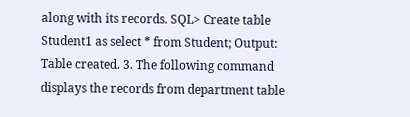along with its records. SQL> Create table Student1 as select * from Student; Output: Table created. 3. The following command displays the records from department table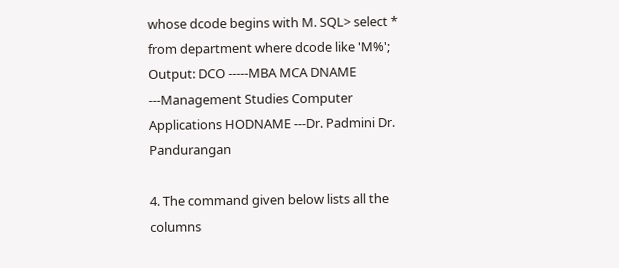whose dcode begins with M. SQL> select * from department where dcode like 'M%'; Output: DCO -----MBA MCA DNAME ---Management Studies Computer Applications HODNAME ---Dr. Padmini Dr. Pandurangan

4. The command given below lists all the columns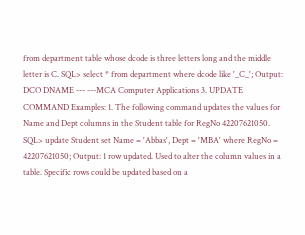from department table whose dcode is three letters long and the middle letter is C. SQL> select * from department where dcode like '_C_'; Output: DCO DNAME --- ---MCA Computer Applications 3. UPDATE COMMAND Examples: 1. The following command updates the values for Name and Dept columns in the Student table for RegNo 42207621050. SQL> update Student set Name = 'Abbas', Dept = 'MBA' where RegNo = 42207621050; Output: 1 row updated. Used to alter the column values in a table. Specific rows could be updated based on a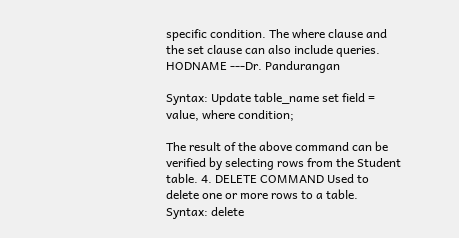specific condition. The where clause and the set clause can also include queries. HODNAME ---Dr. Pandurangan

Syntax: Update table_name set field = value, where condition;

The result of the above command can be verified by selecting rows from the Student table. 4. DELETE COMMAND Used to delete one or more rows to a table. Syntax: delete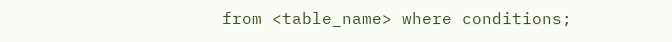from <table_name> where conditions;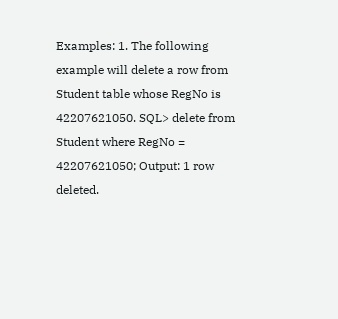Examples: 1. The following example will delete a row from Student table whose RegNo is 42207621050. SQL> delete from Student where RegNo = 42207621050; Output: 1 row deleted.